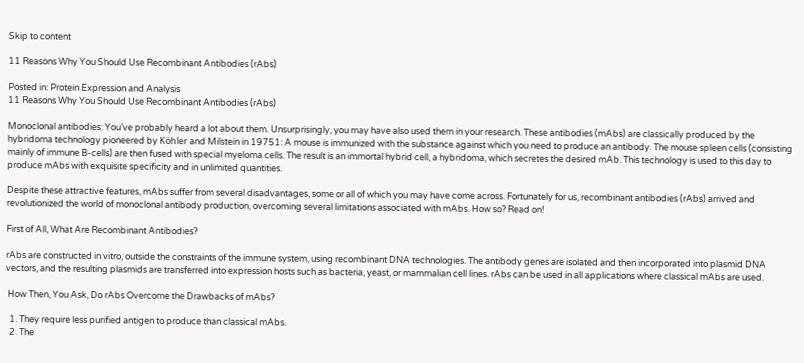Skip to content

11 Reasons Why You Should Use Recombinant Antibodies (rAbs)

Posted in: Protein Expression and Analysis
11 Reasons Why You Should Use Recombinant Antibodies (rAbs)

Monoclonal antibodies: You’ve probably heard a lot about them. Unsurprisingly, you may have also used them in your research. These antibodies (mAbs) are classically produced by the hybridoma technology pioneered by Köhler and Milstein in 19751: A mouse is immunized with the substance against which you need to produce an antibody. The mouse spleen cells (consisting mainly of immune B-cells) are then fused with special myeloma cells. The result is an immortal hybrid cell, a hybridoma, which secretes the desired mAb. This technology is used to this day to produce mAbs with exquisite specificity and in unlimited quantities.

Despite these attractive features, mAbs suffer from several disadvantages, some or all of which you may have come across. Fortunately for us, recombinant antibodies (rAbs) arrived and revolutionized the world of monoclonal antibody production, overcoming several limitations associated with mAbs. How so? Read on!

First of All, What Are Recombinant Antibodies?

rAbs are constructed in vitro, outside the constraints of the immune system, using recombinant DNA technologies. The antibody genes are isolated and then incorporated into plasmid DNA vectors, and the resulting plasmids are transferred into expression hosts such as bacteria, yeast, or mammalian cell lines. rAbs can be used in all applications where classical mAbs are used.

 How Then, You Ask, Do rAbs Overcome the Drawbacks of mAbs?

  1. They require less purified antigen to produce than classical mAbs.
  2. The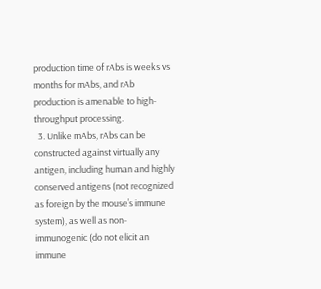production time of rAbs is weeks vs months for mAbs, and rAb production is amenable to high-throughput processing.
  3. Unlike mAbs, rAbs can be constructed against virtually any antigen, including human and highly conserved antigens (not recognized as foreign by the mouse’s immune system), as well as non-immunogenic (do not elicit an immune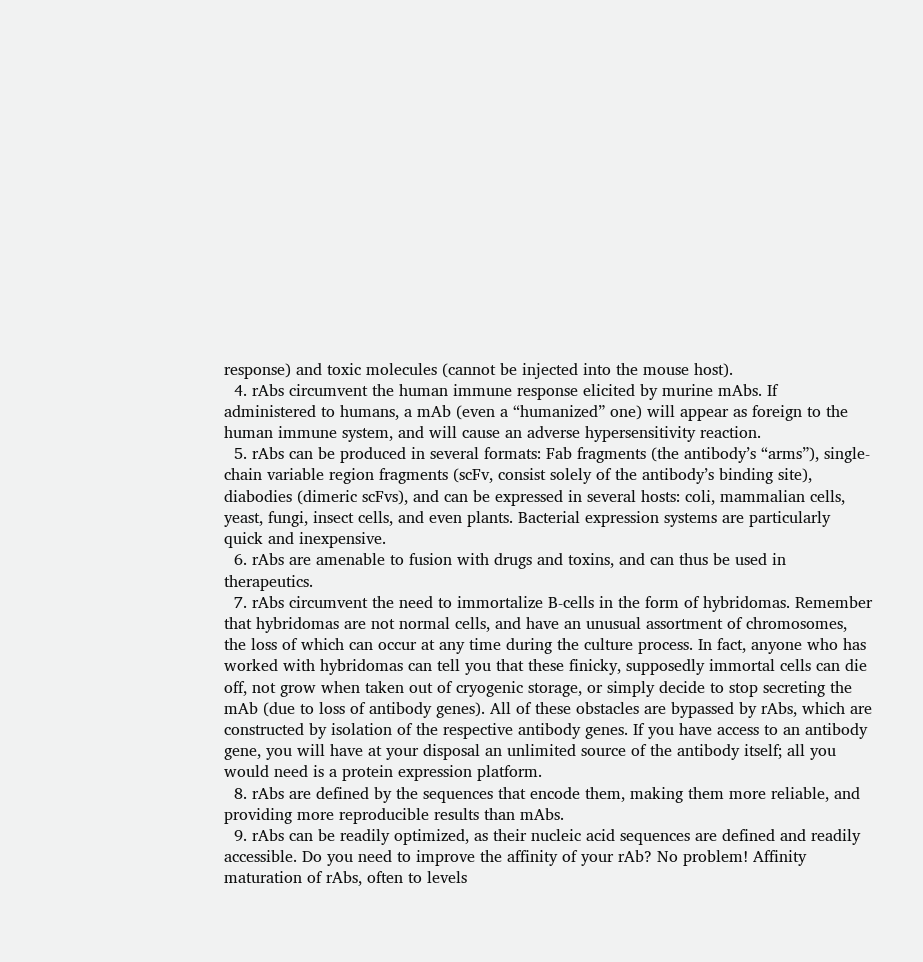response) and toxic molecules (cannot be injected into the mouse host).
  4. rAbs circumvent the human immune response elicited by murine mAbs. If administered to humans, a mAb (even a “humanized” one) will appear as foreign to the human immune system, and will cause an adverse hypersensitivity reaction.
  5. rAbs can be produced in several formats: Fab fragments (the antibody’s “arms”), single-chain variable region fragments (scFv, consist solely of the antibody’s binding site), diabodies (dimeric scFvs), and can be expressed in several hosts: coli, mammalian cells, yeast, fungi, insect cells, and even plants. Bacterial expression systems are particularly quick and inexpensive.
  6. rAbs are amenable to fusion with drugs and toxins, and can thus be used in therapeutics.
  7. rAbs circumvent the need to immortalize B-cells in the form of hybridomas. Remember that hybridomas are not normal cells, and have an unusual assortment of chromosomes, the loss of which can occur at any time during the culture process. In fact, anyone who has worked with hybridomas can tell you that these finicky, supposedly immortal cells can die off, not grow when taken out of cryogenic storage, or simply decide to stop secreting the mAb (due to loss of antibody genes). All of these obstacles are bypassed by rAbs, which are constructed by isolation of the respective antibody genes. If you have access to an antibody gene, you will have at your disposal an unlimited source of the antibody itself; all you would need is a protein expression platform.
  8. rAbs are defined by the sequences that encode them, making them more reliable, and providing more reproducible results than mAbs.
  9. rAbs can be readily optimized, as their nucleic acid sequences are defined and readily accessible. Do you need to improve the affinity of your rAb? No problem! Affinity maturation of rAbs, often to levels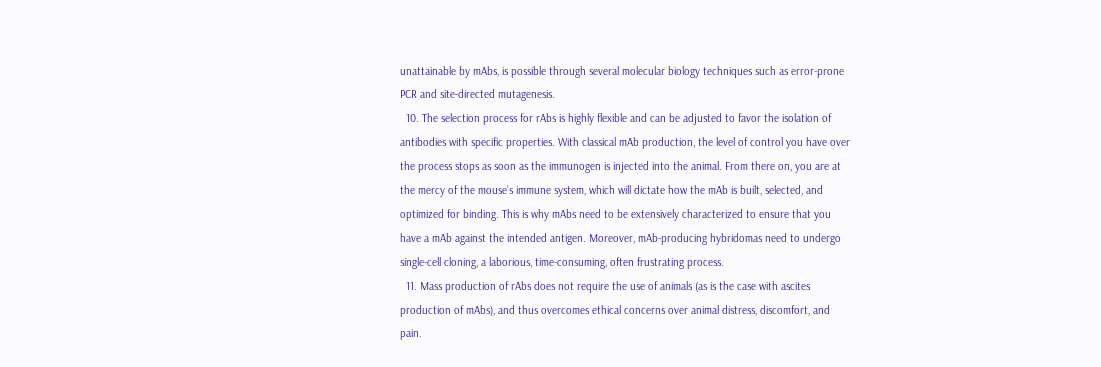unattainable by mAbs, is possible through several molecular biology techniques such as error-prone PCR and site-directed mutagenesis.
  10. The selection process for rAbs is highly flexible and can be adjusted to favor the isolation of antibodies with specific properties. With classical mAb production, the level of control you have over the process stops as soon as the immunogen is injected into the animal. From there on, you are at the mercy of the mouse’s immune system, which will dictate how the mAb is built, selected, and optimized for binding. This is why mAbs need to be extensively characterized to ensure that you have a mAb against the intended antigen. Moreover, mAb-producing hybridomas need to undergo single-cell cloning, a laborious, time-consuming, often frustrating process.
  11. Mass production of rAbs does not require the use of animals (as is the case with ascites production of mAbs), and thus overcomes ethical concerns over animal distress, discomfort, and pain.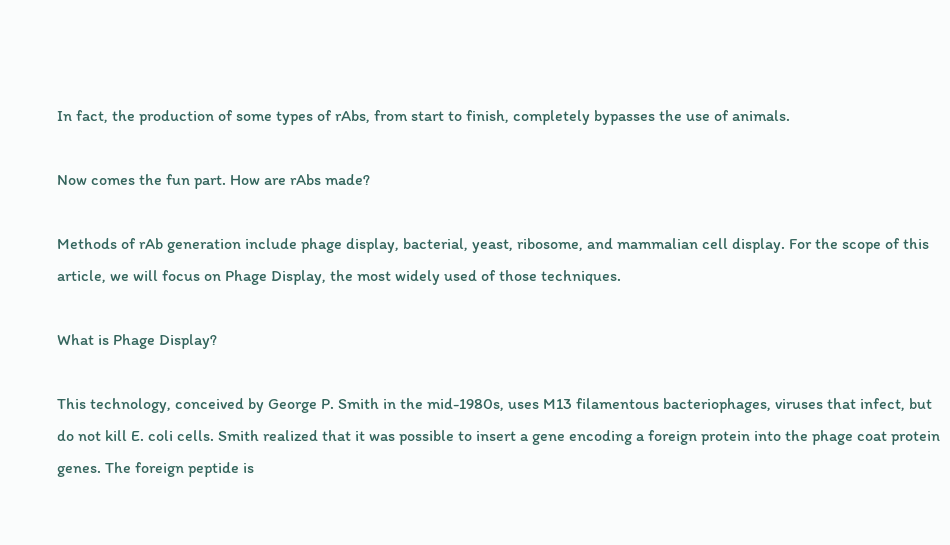In fact, the production of some types of rAbs, from start to finish, completely bypasses the use of animals.

Now comes the fun part. How are rAbs made?

Methods of rAb generation include phage display, bacterial, yeast, ribosome, and mammalian cell display. For the scope of this article, we will focus on Phage Display, the most widely used of those techniques.

What is Phage Display?

This technology, conceived by George P. Smith in the mid-1980s, uses M13 filamentous bacteriophages, viruses that infect, but do not kill E. coli cells. Smith realized that it was possible to insert a gene encoding a foreign protein into the phage coat protein genes. The foreign peptide is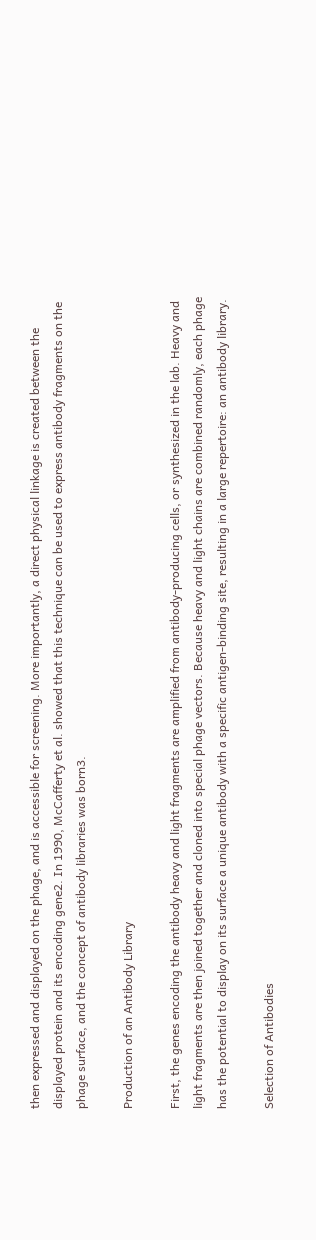then expressed and displayed on the phage, and is accessible for screening. More importantly, a direct physical linkage is created between the displayed protein and its encoding gene2. In 1990, McCafferty et al. showed that this technique can be used to express antibody fragments on the phage surface, and the concept of antibody libraries was born3.

Production of an Antibody Library

First, the genes encoding the antibody heavy and light fragments are amplified from antibody-producing cells, or synthesized in the lab. Heavy and light fragments are then joined together and cloned into special phage vectors. Because heavy and light chains are combined randomly, each phage has the potential to display on its surface a unique antibody with a specific antigen-binding site, resulting in a large repertoire: an antibody library.

Selection of Antibodies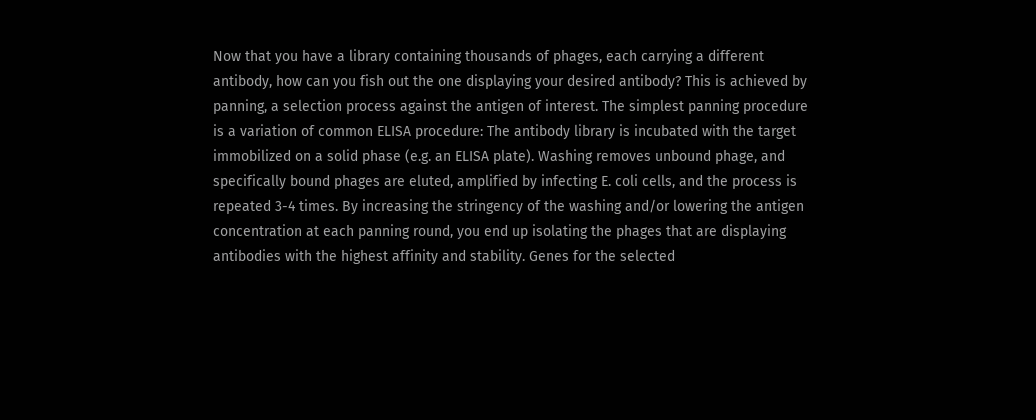Now that you have a library containing thousands of phages, each carrying a different antibody, how can you fish out the one displaying your desired antibody? This is achieved by panning, a selection process against the antigen of interest. The simplest panning procedure is a variation of common ELISA procedure: The antibody library is incubated with the target immobilized on a solid phase (e.g. an ELISA plate). Washing removes unbound phage, and specifically bound phages are eluted, amplified by infecting E. coli cells, and the process is repeated 3-4 times. By increasing the stringency of the washing and/or lowering the antigen concentration at each panning round, you end up isolating the phages that are displaying antibodies with the highest affinity and stability. Genes for the selected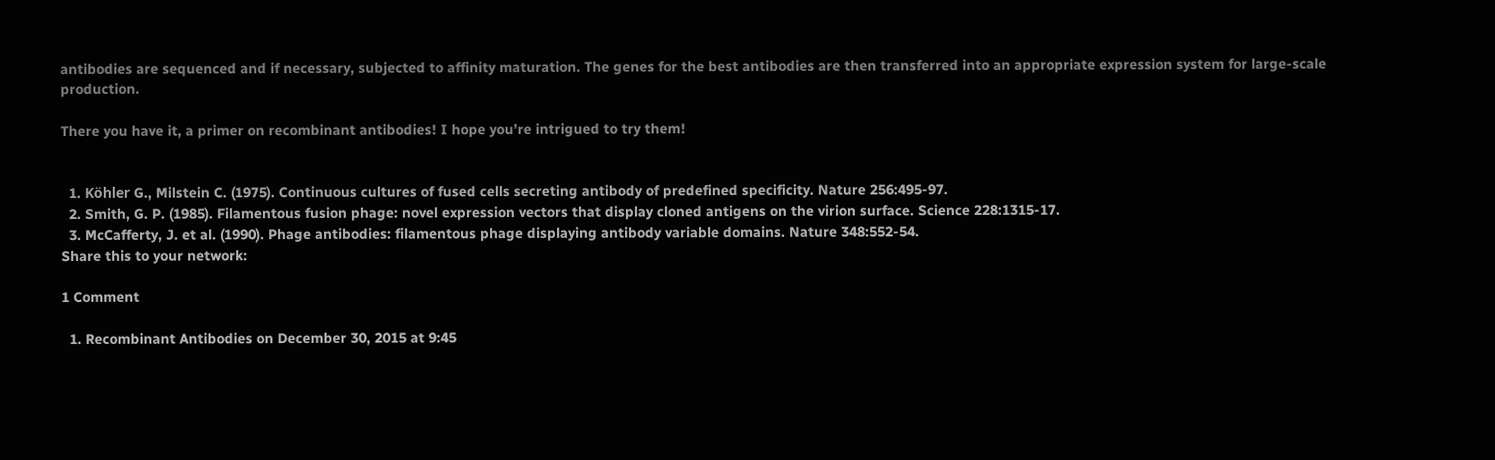antibodies are sequenced and if necessary, subjected to affinity maturation. The genes for the best antibodies are then transferred into an appropriate expression system for large-scale production.

There you have it, a primer on recombinant antibodies! I hope you’re intrigued to try them!


  1. Köhler G., Milstein C. (1975). Continuous cultures of fused cells secreting antibody of predefined specificity. Nature 256:495-97.
  2. Smith, G. P. (1985). Filamentous fusion phage: novel expression vectors that display cloned antigens on the virion surface. Science 228:1315-17.
  3. McCafferty, J. et al. (1990). Phage antibodies: filamentous phage displaying antibody variable domains. Nature 348:552-54.
Share this to your network:

1 Comment

  1. Recombinant Antibodies on December 30, 2015 at 9:45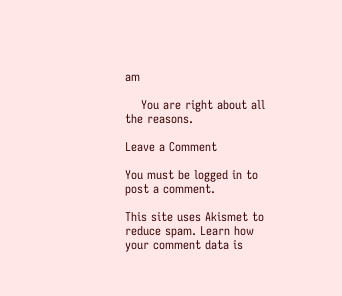am

    You are right about all the reasons.

Leave a Comment

You must be logged in to post a comment.

This site uses Akismet to reduce spam. Learn how your comment data is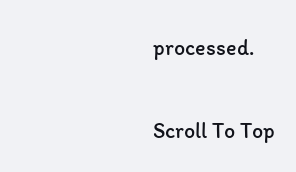processed.

Scroll To Top